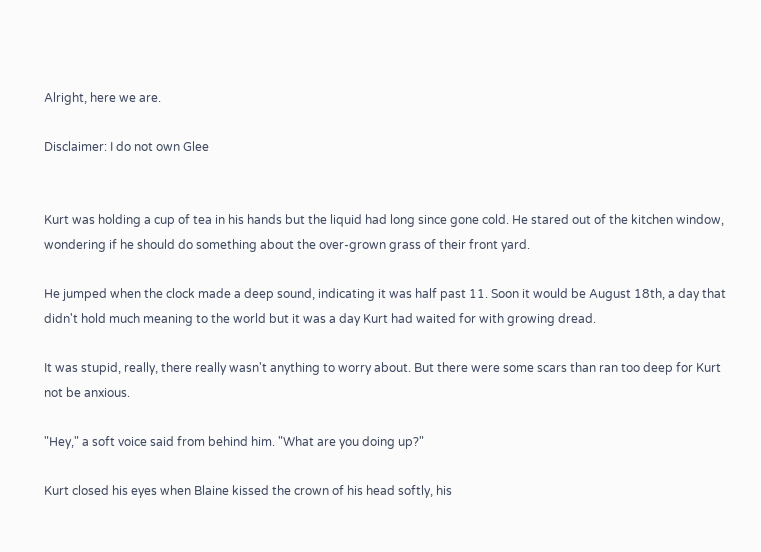Alright, here we are.

Disclaimer: I do not own Glee


Kurt was holding a cup of tea in his hands but the liquid had long since gone cold. He stared out of the kitchen window, wondering if he should do something about the over-grown grass of their front yard.

He jumped when the clock made a deep sound, indicating it was half past 11. Soon it would be August 18th, a day that didn't hold much meaning to the world but it was a day Kurt had waited for with growing dread.

It was stupid, really, there really wasn't anything to worry about. But there were some scars than ran too deep for Kurt not be anxious.

"Hey," a soft voice said from behind him. "What are you doing up?"

Kurt closed his eyes when Blaine kissed the crown of his head softly, his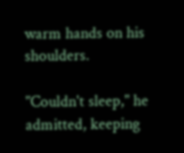warm hands on his shoulders.

"Couldn't sleep," he admitted, keeping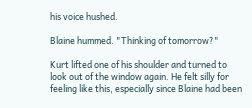his voice hushed.

Blaine hummed. "Thinking of tomorrow?"

Kurt lifted one of his shoulder and turned to look out of the window again. He felt silly for feeling like this, especially since Blaine had been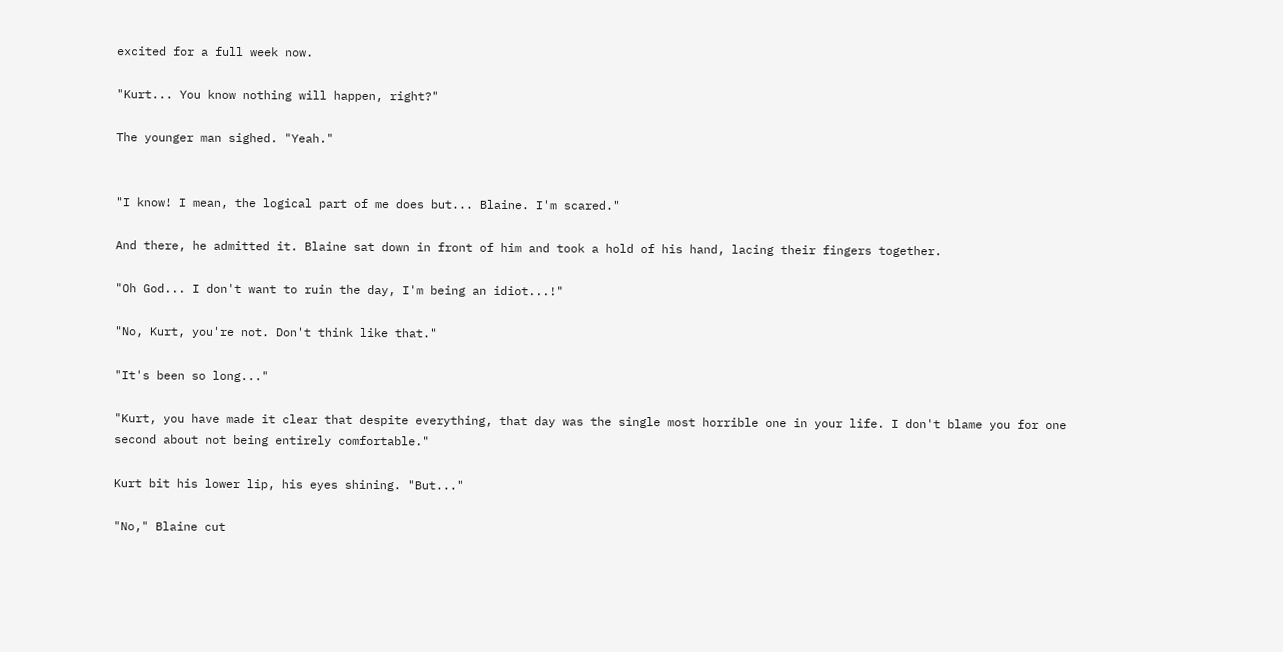excited for a full week now.

"Kurt... You know nothing will happen, right?"

The younger man sighed. "Yeah."


"I know! I mean, the logical part of me does but... Blaine. I'm scared."

And there, he admitted it. Blaine sat down in front of him and took a hold of his hand, lacing their fingers together.

"Oh God... I don't want to ruin the day, I'm being an idiot...!"

"No, Kurt, you're not. Don't think like that."

"It's been so long..."

"Kurt, you have made it clear that despite everything, that day was the single most horrible one in your life. I don't blame you for one second about not being entirely comfortable."

Kurt bit his lower lip, his eyes shining. "But..."

"No," Blaine cut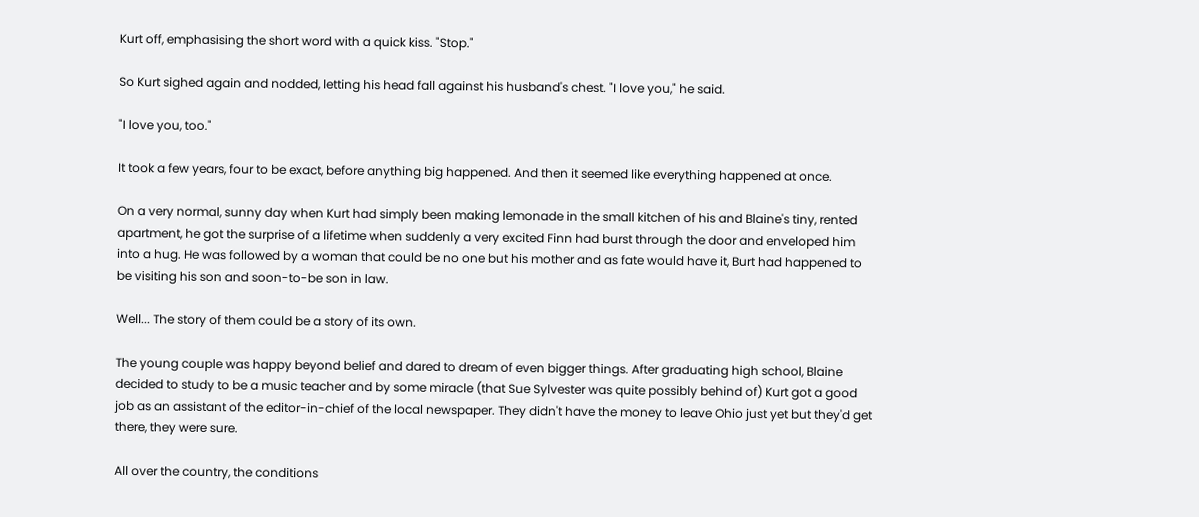Kurt off, emphasising the short word with a quick kiss. "Stop."

So Kurt sighed again and nodded, letting his head fall against his husband's chest. "I love you," he said.

"I love you, too."

It took a few years, four to be exact, before anything big happened. And then it seemed like everything happened at once.

On a very normal, sunny day when Kurt had simply been making lemonade in the small kitchen of his and Blaine's tiny, rented apartment, he got the surprise of a lifetime when suddenly a very excited Finn had burst through the door and enveloped him into a hug. He was followed by a woman that could be no one but his mother and as fate would have it, Burt had happened to be visiting his son and soon-to-be son in law.

Well... The story of them could be a story of its own.

The young couple was happy beyond belief and dared to dream of even bigger things. After graduating high school, Blaine decided to study to be a music teacher and by some miracle (that Sue Sylvester was quite possibly behind of) Kurt got a good job as an assistant of the editor-in-chief of the local newspaper. They didn't have the money to leave Ohio just yet but they'd get there, they were sure.

All over the country, the conditions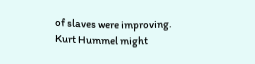of slaves were improving. Kurt Hummel might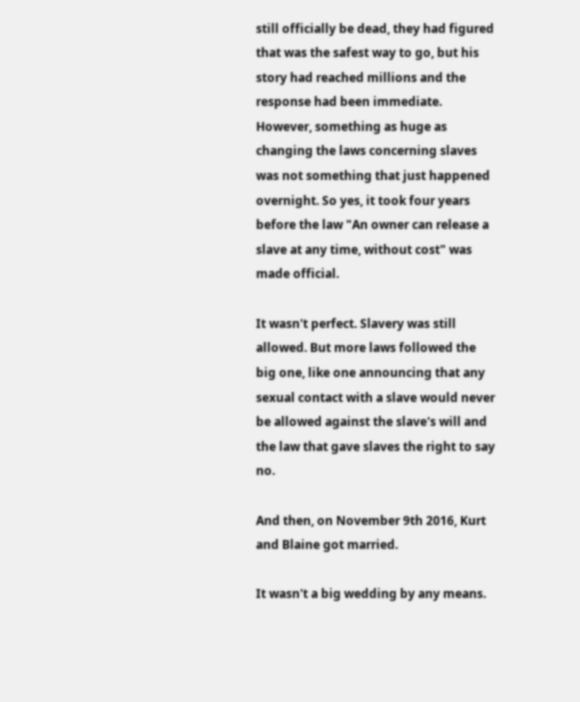still officially be dead, they had figured that was the safest way to go, but his story had reached millions and the response had been immediate. However, something as huge as changing the laws concerning slaves was not something that just happened overnight. So yes, it took four years before the law "An owner can release a slave at any time, without cost" was made official.

It wasn't perfect. Slavery was still allowed. But more laws followed the big one, like one announcing that any sexual contact with a slave would never be allowed against the slave's will and the law that gave slaves the right to say no.

And then, on November 9th 2016, Kurt and Blaine got married.

It wasn't a big wedding by any means.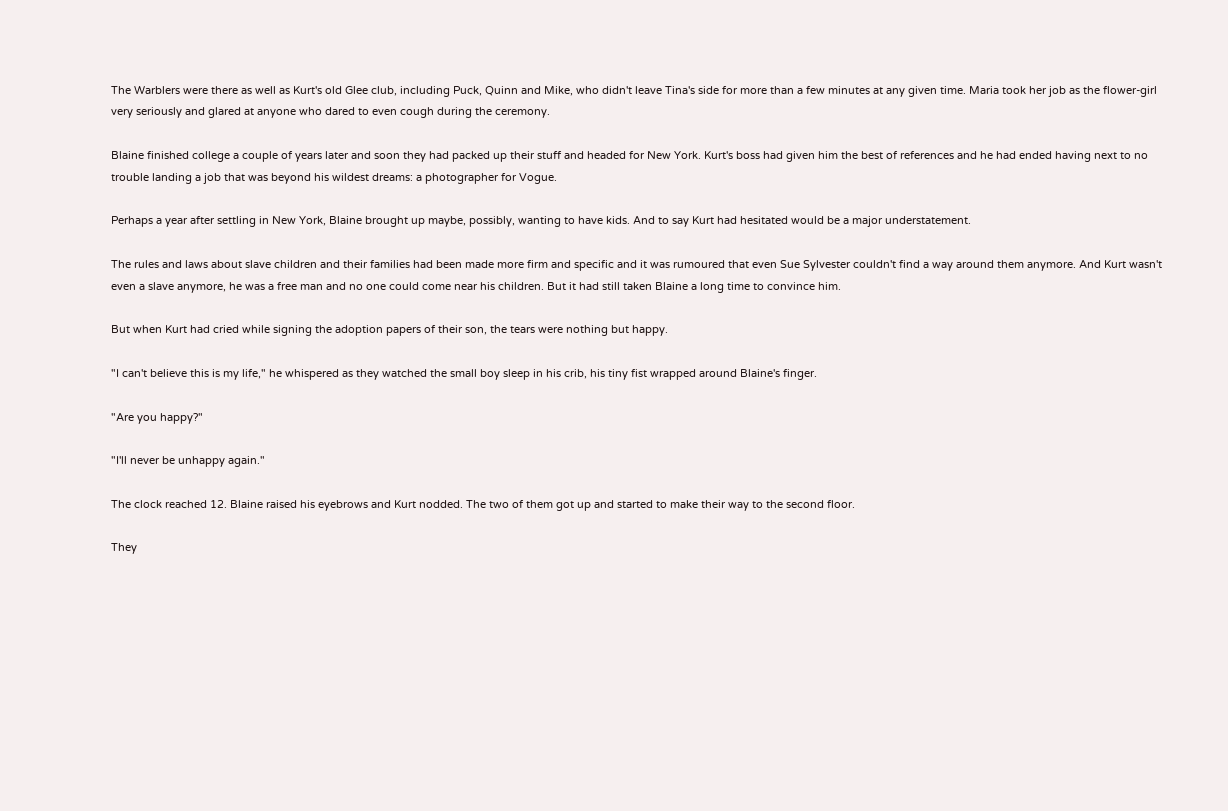The Warblers were there as well as Kurt's old Glee club, including Puck, Quinn and Mike, who didn't leave Tina's side for more than a few minutes at any given time. Maria took her job as the flower-girl very seriously and glared at anyone who dared to even cough during the ceremony.

Blaine finished college a couple of years later and soon they had packed up their stuff and headed for New York. Kurt's boss had given him the best of references and he had ended having next to no trouble landing a job that was beyond his wildest dreams: a photographer for Vogue.

Perhaps a year after settling in New York, Blaine brought up maybe, possibly, wanting to have kids. And to say Kurt had hesitated would be a major understatement.

The rules and laws about slave children and their families had been made more firm and specific and it was rumoured that even Sue Sylvester couldn't find a way around them anymore. And Kurt wasn't even a slave anymore, he was a free man and no one could come near his children. But it had still taken Blaine a long time to convince him.

But when Kurt had cried while signing the adoption papers of their son, the tears were nothing but happy.

"I can't believe this is my life," he whispered as they watched the small boy sleep in his crib, his tiny fist wrapped around Blaine's finger.

"Are you happy?"

"I'll never be unhappy again."

The clock reached 12. Blaine raised his eyebrows and Kurt nodded. The two of them got up and started to make their way to the second floor.

They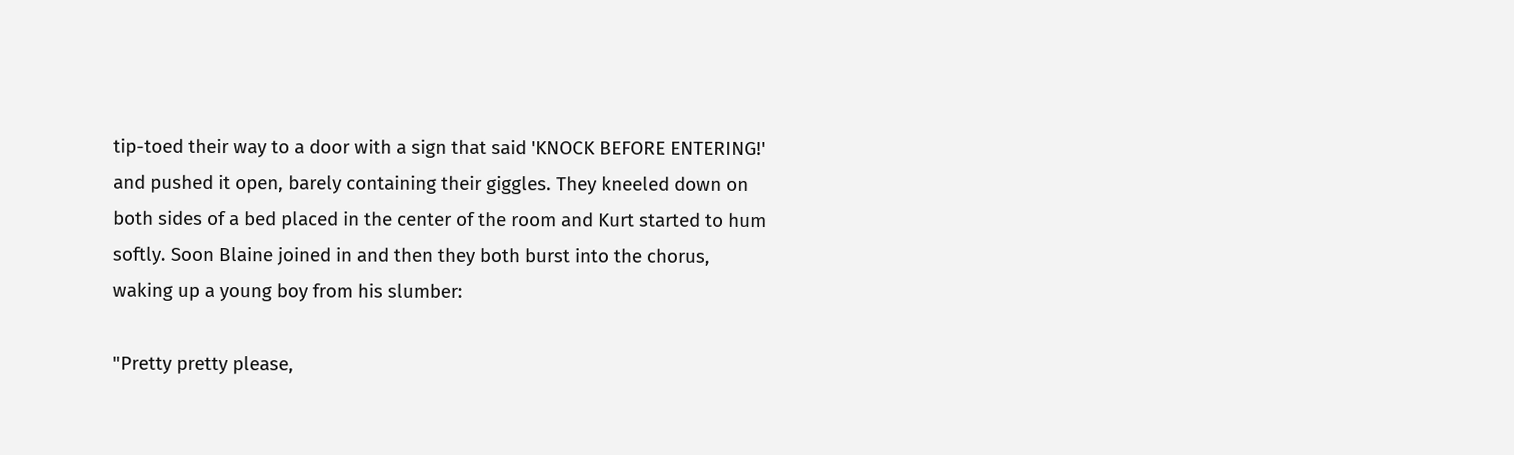tip-toed their way to a door with a sign that said 'KNOCK BEFORE ENTERING!' and pushed it open, barely containing their giggles. They kneeled down on both sides of a bed placed in the center of the room and Kurt started to hum softly. Soon Blaine joined in and then they both burst into the chorus, waking up a young boy from his slumber:

"Pretty pretty please,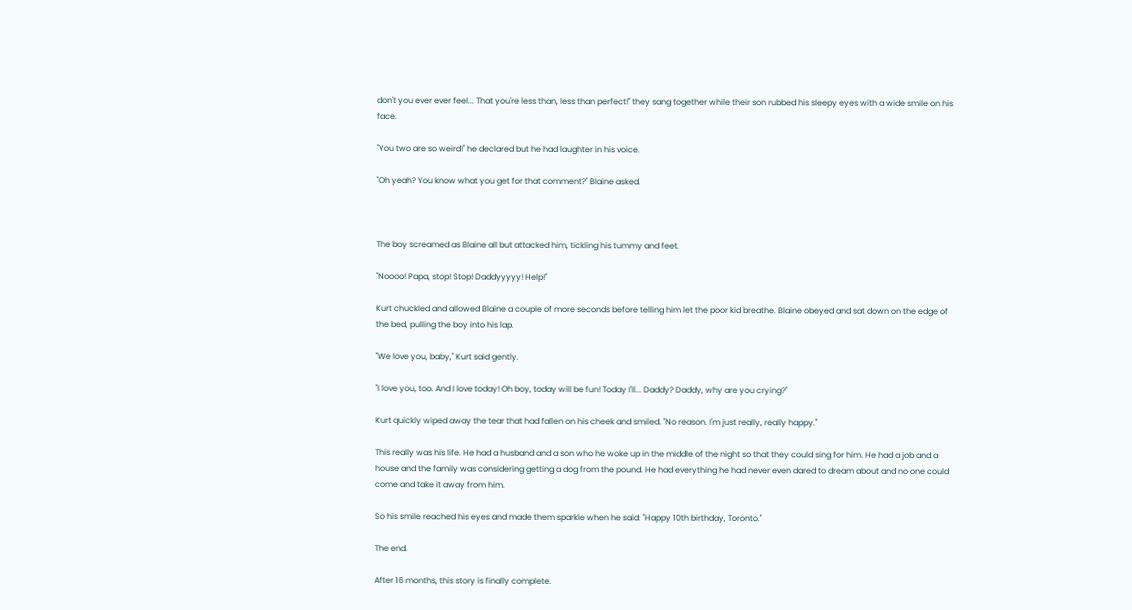don't you ever ever feel... That you're less than, less than perfect!" they sang together while their son rubbed his sleepy eyes with a wide smile on his face.

"You two are so weird!" he declared but he had laughter in his voice.

"Oh yeah? You know what you get for that comment?" Blaine asked.



The boy screamed as Blaine all but attacked him, tickling his tummy and feet.

"Noooo! Papa, stop! Stop! Daddyyyyy! Help!"

Kurt chuckled and allowed Blaine a couple of more seconds before telling him let the poor kid breathe. Blaine obeyed and sat down on the edge of the bed, pulling the boy into his lap.

"We love you, baby," Kurt said gently.

"I love you, too. And I love today! Oh boy, today will be fun! Today I'll... Daddy? Daddy, why are you crying?"

Kurt quickly wiped away the tear that had fallen on his cheek and smiled. "No reason. I'm just really, really happy."

This really was his life. He had a husband and a son who he woke up in the middle of the night so that they could sing for him. He had a job and a house and the family was considering getting a dog from the pound. He had everything he had never even dared to dream about and no one could come and take it away from him.

So his smile reached his eyes and made them sparkle when he said: "Happy 10th birthday, Toronto."

The end.

After 16 months, this story is finally complete.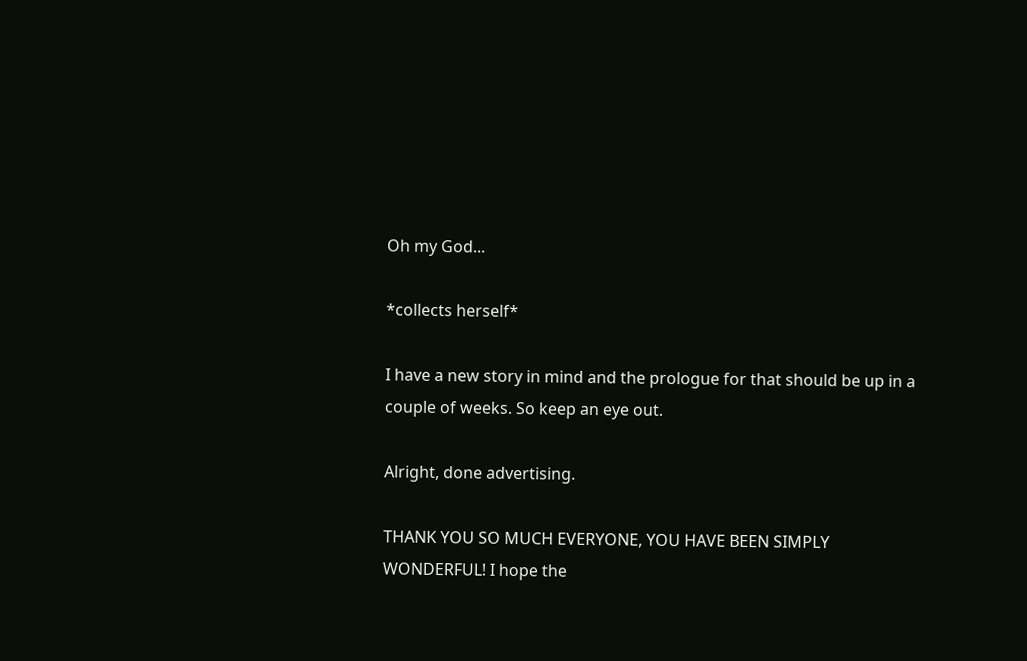Oh my God...

*collects herself*

I have a new story in mind and the prologue for that should be up in a couple of weeks. So keep an eye out.

Alright, done advertising.

THANK YOU SO MUCH EVERYONE, YOU HAVE BEEN SIMPLY WONDERFUL! I hope the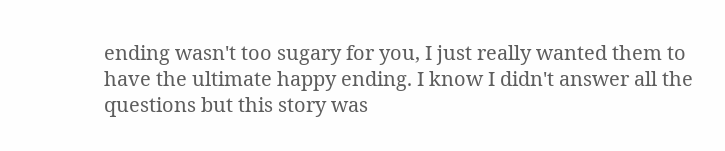ending wasn't too sugary for you, I just really wanted them to have the ultimate happy ending. I know I didn't answer all the questions but this story was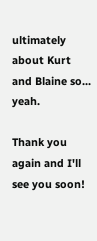ultimately about Kurt and Blaine so... yeah.

Thank you again and I'll see you soon!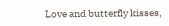Love and butterfly kisses,